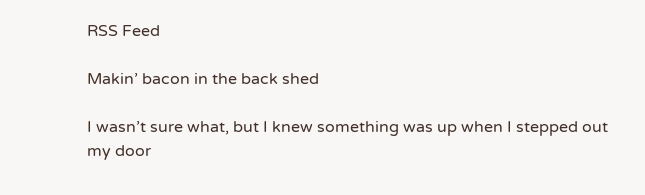RSS Feed

Makin’ bacon in the back shed

I wasn’t sure what, but I knew something was up when I stepped out my door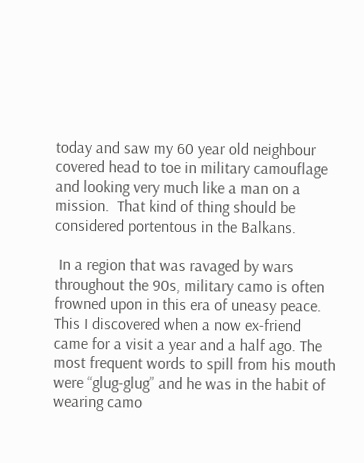today and saw my 60 year old neighbour covered head to toe in military camouflage and looking very much like a man on a mission.  That kind of thing should be considered portentous in the Balkans.

 In a region that was ravaged by wars throughout the 90s, military camo is often frowned upon in this era of uneasy peace. This I discovered when a now ex-friend came for a visit a year and a half ago. The most frequent words to spill from his mouth were “glug-glug” and he was in the habit of wearing camo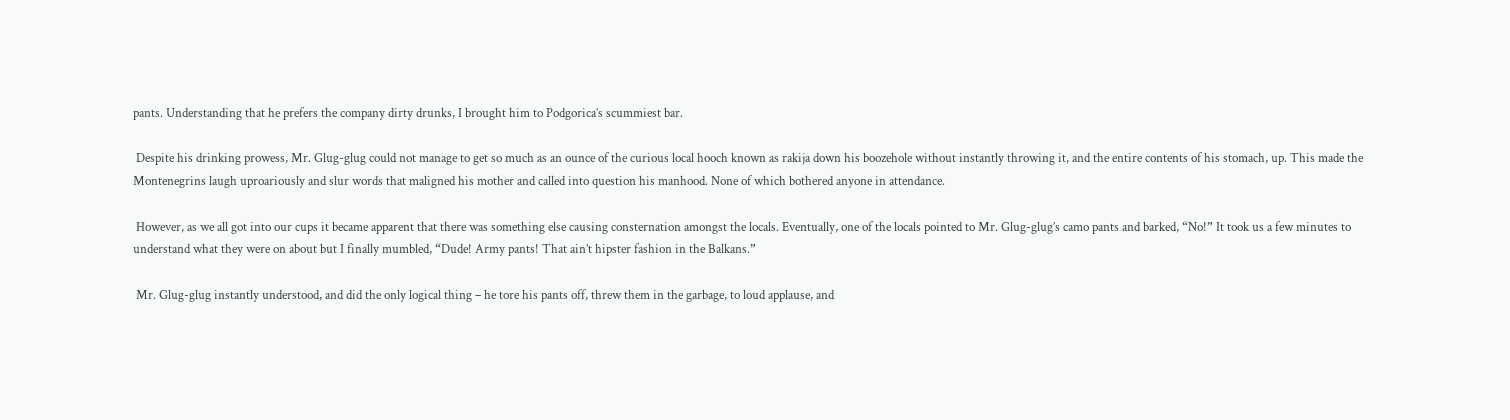pants. Understanding that he prefers the company dirty drunks, I brought him to Podgorica’s scummiest bar.

 Despite his drinking prowess, Mr. Glug-glug could not manage to get so much as an ounce of the curious local hooch known as rakija down his boozehole without instantly throwing it, and the entire contents of his stomach, up. This made the Montenegrins laugh uproariously and slur words that maligned his mother and called into question his manhood. None of which bothered anyone in attendance.

 However, as we all got into our cups it became apparent that there was something else causing consternation amongst the locals. Eventually, one of the locals pointed to Mr. Glug-glug’s camo pants and barked, “No!” It took us a few minutes to understand what they were on about but I finally mumbled, “Dude! Army pants! That ain’t hipster fashion in the Balkans.”

 Mr. Glug-glug instantly understood, and did the only logical thing – he tore his pants off, threw them in the garbage, to loud applause, and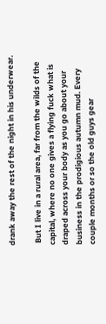drank away the rest of the night in his underwear.

 But I live in a rural area, far from the wilds of the capital, where no one gives a flying fuck what is draped across your body as you go about your business in the prodigious autumn mud. Every couple months or so the old guys gear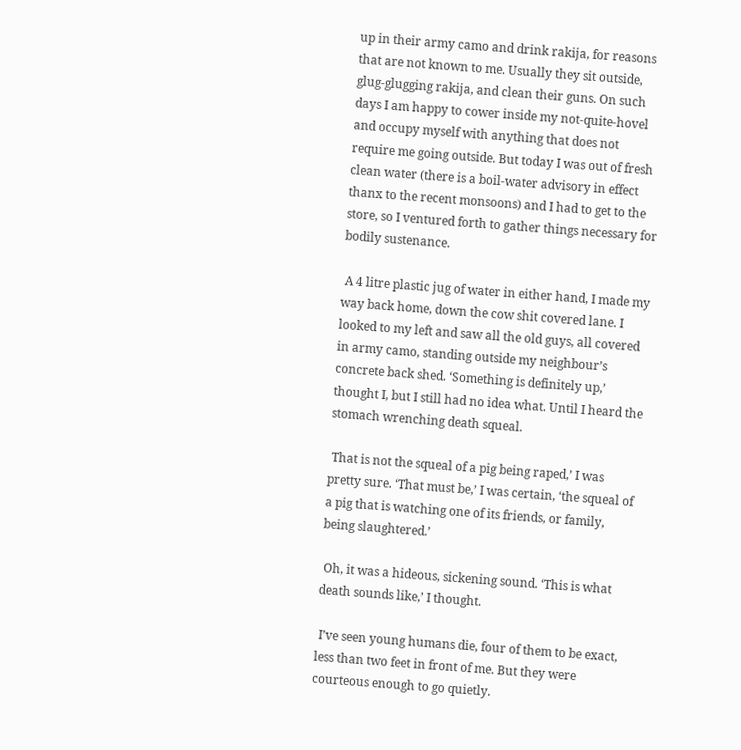up in their army camo and drink rakija, for reasons that are not known to me. Usually they sit outside, glug-glugging rakija, and clean their guns. On such days I am happy to cower inside my not-quite-hovel and occupy myself with anything that does not require me going outside. But today I was out of fresh clean water (there is a boil-water advisory in effect thanx to the recent monsoons) and I had to get to the store, so I ventured forth to gather things necessary for bodily sustenance.

 A 4 litre plastic jug of water in either hand, I made my way back home, down the cow shit covered lane. I looked to my left and saw all the old guys, all covered in army camo, standing outside my neighbour’s concrete back shed. ‘Something is definitely up,’ thought I, but I still had no idea what. Until I heard the stomach wrenching death squeal.

 That is not the squeal of a pig being raped,’ I was pretty sure. ‘That must be,’ I was certain, ‘the squeal of a pig that is watching one of its friends, or family, being slaughtered.’

 Oh, it was a hideous, sickening sound. ‘This is what death sounds like,’ I thought.

 I’ve seen young humans die, four of them to be exact, less than two feet in front of me. But they were courteous enough to go quietly.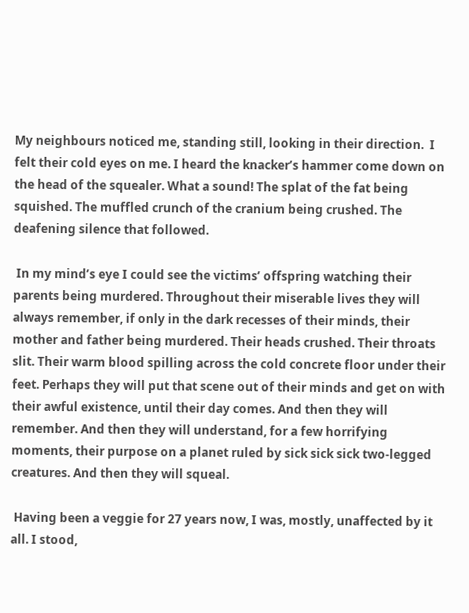My neighbours noticed me, standing still, looking in their direction.  I felt their cold eyes on me. I heard the knacker’s hammer come down on the head of the squealer. What a sound! The splat of the fat being squished. The muffled crunch of the cranium being crushed. The deafening silence that followed.

 In my mind’s eye I could see the victims’ offspring watching their parents being murdered. Throughout their miserable lives they will always remember, if only in the dark recesses of their minds, their mother and father being murdered. Their heads crushed. Their throats slit. Their warm blood spilling across the cold concrete floor under their feet. Perhaps they will put that scene out of their minds and get on with their awful existence, until their day comes. And then they will remember. And then they will understand, for a few horrifying moments, their purpose on a planet ruled by sick sick sick two-legged creatures. And then they will squeal.

 Having been a veggie for 27 years now, I was, mostly, unaffected by it all. I stood,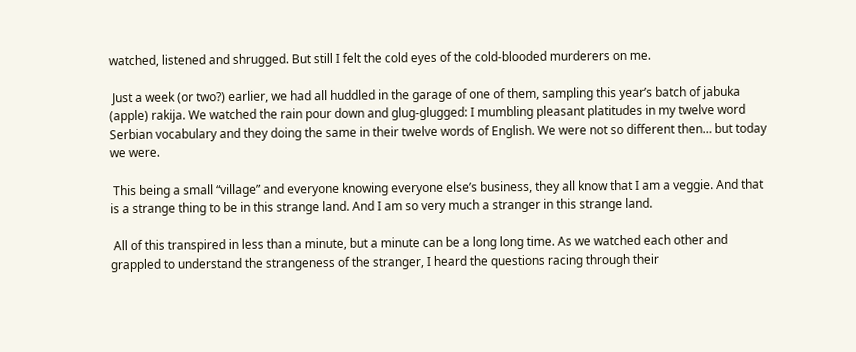watched, listened and shrugged. But still I felt the cold eyes of the cold-blooded murderers on me.

 Just a week (or two?) earlier, we had all huddled in the garage of one of them, sampling this year’s batch of jabuka (apple) rakija. We watched the rain pour down and glug-glugged: I mumbling pleasant platitudes in my twelve word Serbian vocabulary and they doing the same in their twelve words of English. We were not so different then… but today we were.

 This being a small “village” and everyone knowing everyone else’s business, they all know that I am a veggie. And that is a strange thing to be in this strange land. And I am so very much a stranger in this strange land.

 All of this transpired in less than a minute, but a minute can be a long long time. As we watched each other and grappled to understand the strangeness of the stranger, I heard the questions racing through their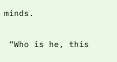minds.

 “Who is he, this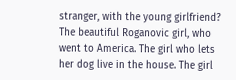stranger, with the young girlfriend? The beautiful Roganovic girl, who went to America. The girl who lets her dog live in the house. The girl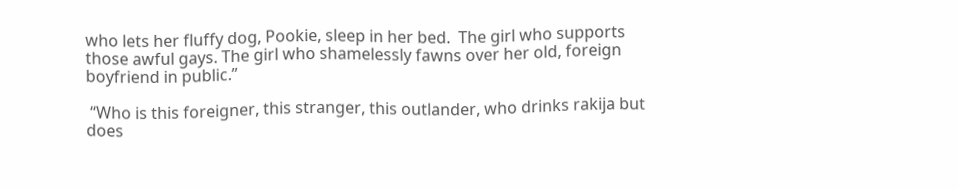who lets her fluffy dog, Pookie, sleep in her bed.  The girl who supports those awful gays. The girl who shamelessly fawns over her old, foreign boyfriend in public.”

 “Who is this foreigner, this stranger, this outlander, who drinks rakija but does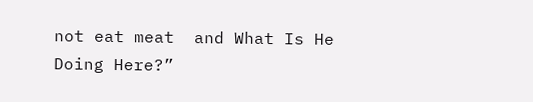not eat meat  and What Is He Doing Here?”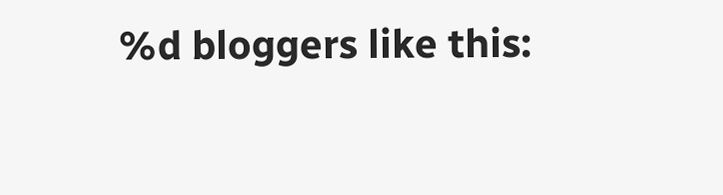%d bloggers like this: